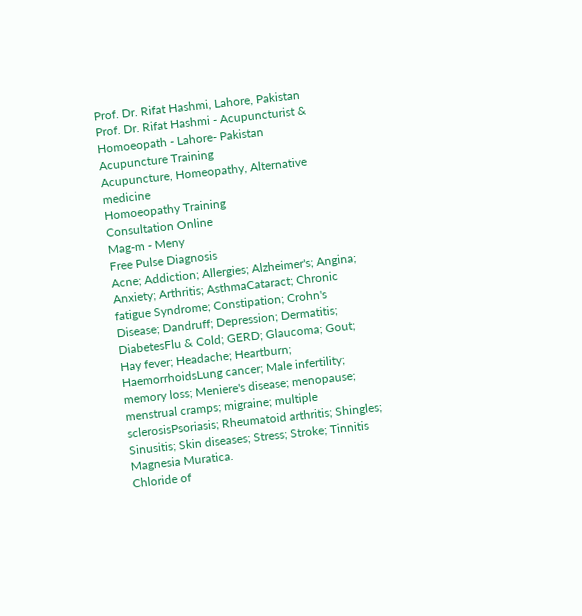Prof. Dr. Rifat Hashmi, Lahore, Pakistan
Prof. Dr. Rifat Hashmi - Acupuncturist & Homoeopath - Lahore- Pakistan
Acupuncture Training
Acupuncture, Homeopathy, Alternative medicine
Homoeopathy Training
Consultation Online
Mag-m - Meny
Free Pulse Diagnosis
Acne; Addiction; Allergies; Alzheimer's; Angina; Anxiety; Arthritis; AsthmaCataract; Chronic fatigue Syndrome; Constipation; Crohn's Disease; Dandruff; Depression; Dermatitis; DiabetesFlu & Cold; GERD; Glaucoma; Gout; Hay fever; Headache; Heartburn; HaemorrhoidsLung cancer; Male infertility; memory loss; Meniere's disease; menopause; menstrual cramps; migraine; multiple sclerosisPsoriasis; Rheumatoid arthritis; Shingles; Sinusitis; Skin diseases; Stress; Stroke; Tinnitis
Magnesia Muratica.
Chloride of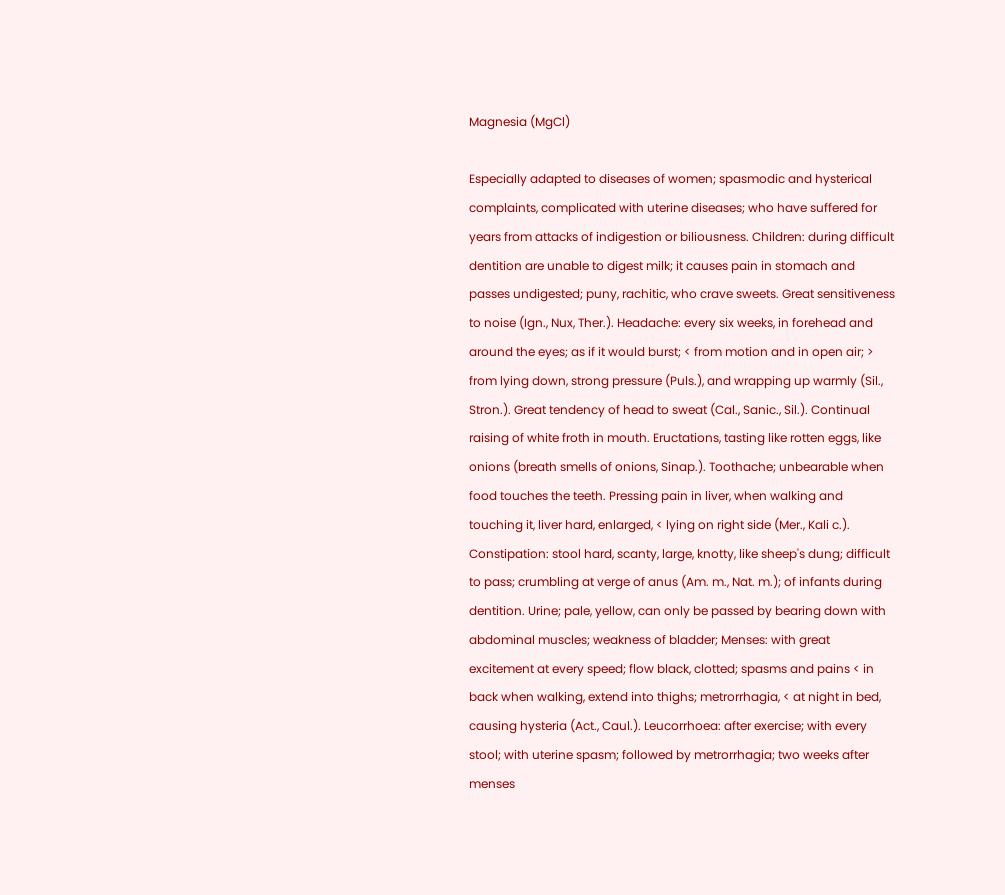Magnesia (MgCl)

Especially adapted to diseases of women; spasmodic and hysterical complaints, complicated with uterine diseases; who have suffered for years from attacks of indigestion or biliousness. Children: during difficult dentition are unable to digest milk; it causes pain in stomach and passes undigested; puny, rachitic, who crave sweets. Great sensitiveness to noise (Ign., Nux, Ther.). Headache: every six weeks, in forehead and around the eyes; as if it would burst; < from motion and in open air; > from lying down, strong pressure (Puls.), and wrapping up warmly (Sil., Stron.). Great tendency of head to sweat (Cal., Sanic., Sil.). Continual raising of white froth in mouth. Eructations, tasting like rotten eggs, like onions (breath smells of onions, Sinap.). Toothache; unbearable when food touches the teeth. Pressing pain in liver, when walking and touching it, liver hard, enlarged, < lying on right side (Mer., Kali c.). Constipation: stool hard, scanty, large, knotty, like sheep's dung; difficult to pass; crumbling at verge of anus (Am. m., Nat. m.); of infants during dentition. Urine; pale, yellow, can only be passed by bearing down with abdominal muscles; weakness of bladder; Menses: with great excitement at every speed; flow black, clotted; spasms and pains < in back when walking, extend into thighs; metrorrhagia, < at night in bed, causing hysteria (Act., Caul.). Leucorrhoea: after exercise; with every stool; with uterine spasm; followed by metrorrhagia; two weeks after menses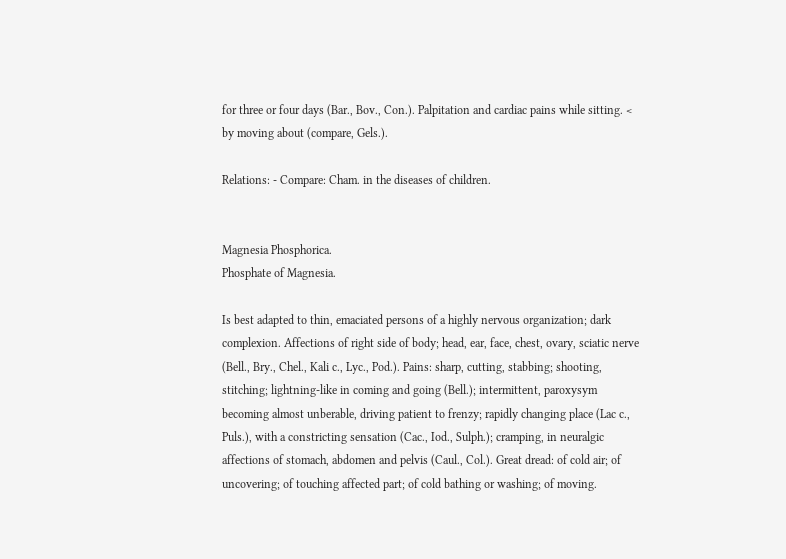for three or four days (Bar., Bov., Con.). Palpitation and cardiac pains while sitting. < by moving about (compare, Gels.).

Relations: - Compare: Cham. in the diseases of children.


Magnesia Phosphorica.
Phosphate of Magnesia.

Is best adapted to thin, emaciated persons of a highly nervous organization; dark complexion. Affections of right side of body; head, ear, face, chest, ovary, sciatic nerve (Bell., Bry., Chel., Kali c., Lyc., Pod.). Pains: sharp, cutting, stabbing; shooting, stitching; lightning-like in coming and going (Bell.); intermittent, paroxysym becoming almost unberable, driving patient to frenzy; rapidly changing place (Lac c., Puls.), with a constricting sensation (Cac., Iod., Sulph.); cramping, in neuralgic affections of stomach, abdomen and pelvis (Caul., Col.). Great dread: of cold air; of uncovering; of touching affected part; of cold bathing or washing; of moving.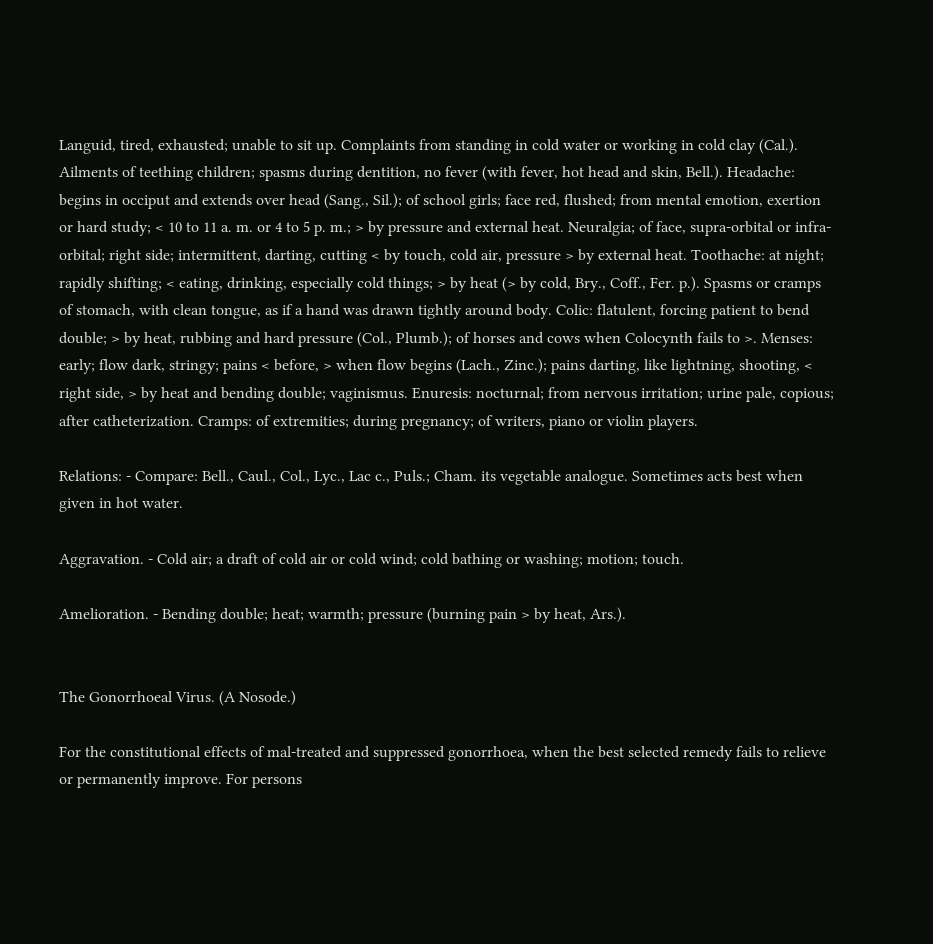Languid, tired, exhausted; unable to sit up. Complaints from standing in cold water or working in cold clay (Cal.). Ailments of teething children; spasms during dentition, no fever (with fever, hot head and skin, Bell.). Headache: begins in occiput and extends over head (Sang., Sil.); of school girls; face red, flushed; from mental emotion, exertion or hard study; < 10 to 11 a. m. or 4 to 5 p. m.; > by pressure and external heat. Neuralgia; of face, supra-orbital or infra-orbital; right side; intermittent, darting, cutting < by touch, cold air, pressure > by external heat. Toothache: at night; rapidly shifting; < eating, drinking, especially cold things; > by heat (> by cold, Bry., Coff., Fer. p.). Spasms or cramps of stomach, with clean tongue, as if a hand was drawn tightly around body. Colic: flatulent, forcing patient to bend double; > by heat, rubbing and hard pressure (Col., Plumb.); of horses and cows when Colocynth fails to >. Menses: early; flow dark, stringy; pains < before, > when flow begins (Lach., Zinc.); pains darting, like lightning, shooting, < right side, > by heat and bending double; vaginismus. Enuresis: nocturnal; from nervous irritation; urine pale, copious; after catheterization. Cramps: of extremities; during pregnancy; of writers, piano or violin players.

Relations: - Compare: Bell., Caul., Col., Lyc., Lac c., Puls.; Cham. its vegetable analogue. Sometimes acts best when given in hot water.

Aggravation. - Cold air; a draft of cold air or cold wind; cold bathing or washing; motion; touch.

Amelioration. - Bending double; heat; warmth; pressure (burning pain > by heat, Ars.).


The Gonorrhoeal Virus. (A Nosode.)

For the constitutional effects of mal-treated and suppressed gonorrhoea, when the best selected remedy fails to relieve or permanently improve. For persons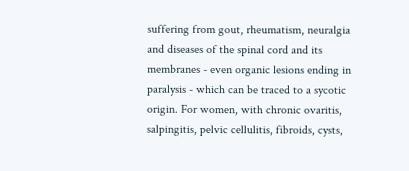suffering from gout, rheumatism, neuralgia and diseases of the spinal cord and its membranes - even organic lesions ending in paralysis - which can be traced to a sycotic origin. For women, with chronic ovaritis, salpingitis, pelvic cellulitis, fibroids, cysts,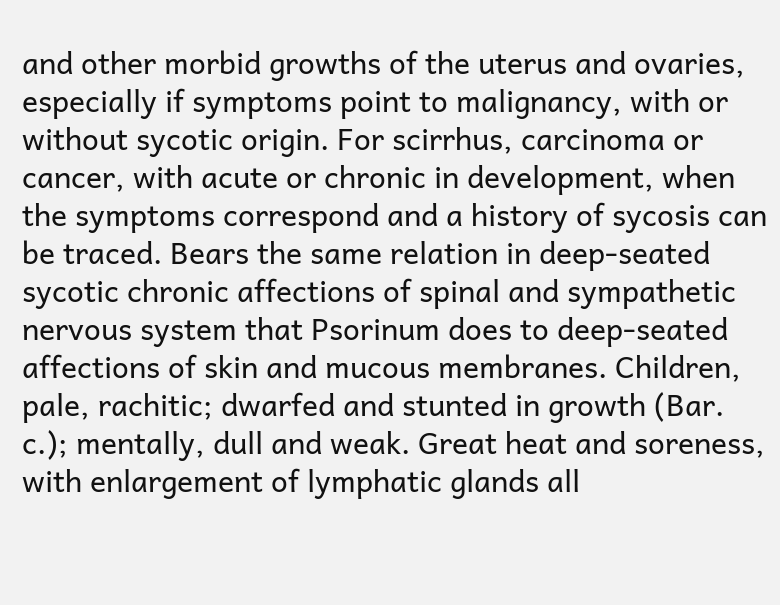and other morbid growths of the uterus and ovaries, especially if symptoms point to malignancy, with or without sycotic origin. For scirrhus, carcinoma or cancer, with acute or chronic in development, when the symptoms correspond and a history of sycosis can be traced. Bears the same relation in deep-seated sycotic chronic affections of spinal and sympathetic nervous system that Psorinum does to deep-seated affections of skin and mucous membranes. Children, pale, rachitic; dwarfed and stunted in growth (Bar. c.); mentally, dull and weak. Great heat and soreness, with enlargement of lymphatic glands all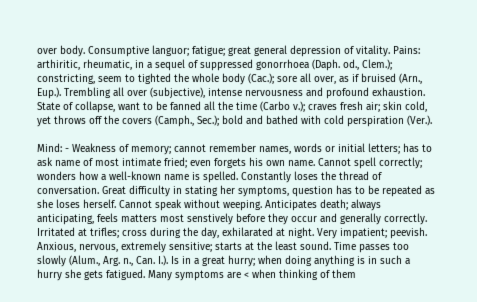over body. Consumptive languor; fatigue; great general depression of vitality. Pains: arthiritic, rheumatic, in a sequel of suppressed gonorrhoea (Daph. od., Clem.); constricting, seem to tighted the whole body (Cac.); sore all over, as if bruised (Arn., Eup.). Trembling all over (subjective), intense nervousness and profound exhaustion. State of collapse, want to be fanned all the time (Carbo v.); craves fresh air; skin cold, yet throws off the covers (Camph., Sec.); bold and bathed with cold perspiration (Ver.).

Mind: - Weakness of memory; cannot remember names, words or initial letters; has to ask name of most intimate fried; even forgets his own name. Cannot spell correctly; wonders how a well-known name is spelled. Constantly loses the thread of conversation. Great difficulty in stating her symptoms, question has to be repeated as she loses herself. Cannot speak without weeping. Anticipates death; always anticipating, feels matters most senstively before they occur and generally correctly. Irritated at trifles; cross during the day, exhilarated at night. Very impatient; peevish. Anxious, nervous, extremely sensitive; starts at the least sound. Time passes too slowly (Alum., Arg. n., Can. I.). Is in a great hurry; when doing anything is in such a hurry she gets fatigued. Many symptoms are < when thinking of them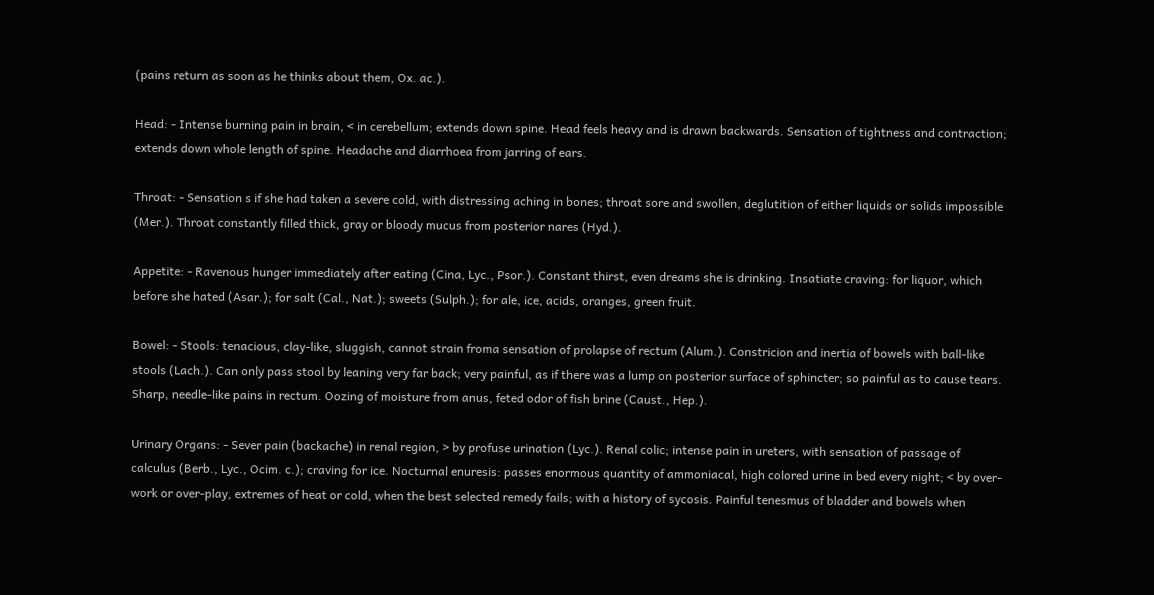(pains return as soon as he thinks about them, Ox. ac.).

Head: - Intense burning pain in brain, < in cerebellum; extends down spine. Head feels heavy and is drawn backwards. Sensation of tightness and contraction; extends down whole length of spine. Headache and diarrhoea from jarring of ears.

Throat: - Sensation s if she had taken a severe cold, with distressing aching in bones; throat sore and swollen, deglutition of either liquids or solids impossible (Mer.). Throat constantly filled thick, gray or bloody mucus from posterior nares (Hyd.).

Appetite: - Ravenous hunger immediately after eating (Cina, Lyc., Psor.). Constant thirst, even dreams she is drinking. Insatiate craving: for liquor, which before she hated (Asar.); for salt (Cal., Nat.); sweets (Sulph.); for ale, ice, acids, oranges, green fruit.

Bowel: - Stools: tenacious, clay-like, sluggish, cannot strain froma sensation of prolapse of rectum (Alum.). Constricion and inertia of bowels with ball-like stools (Lach.). Can only pass stool by leaning very far back; very painful, as if there was a lump on posterior surface of sphincter; so painful as to cause tears. Sharp, needle-like pains in rectum. Oozing of moisture from anus, feted odor of fish brine (Caust., Hep.).

Urinary Organs: - Sever pain (backache) in renal region, > by profuse urination (Lyc.). Renal colic; intense pain in ureters, with sensation of passage of calculus (Berb., Lyc., Ocim. c.); craving for ice. Nocturnal enuresis: passes enormous quantity of ammoniacal, high colored urine in bed every night; < by over-work or over-play, extremes of heat or cold, when the best selected remedy fails; with a history of sycosis. Painful tenesmus of bladder and bowels when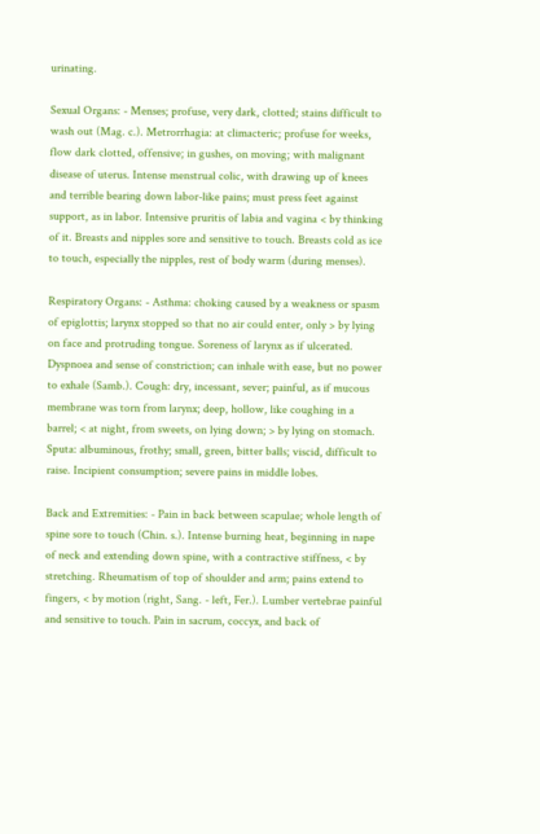urinating.

Sexual Organs: - Menses; profuse, very dark, clotted; stains difficult to wash out (Mag. c.). Metrorrhagia: at climacteric; profuse for weeks, flow dark clotted, offensive; in gushes, on moving; with malignant disease of uterus. Intense menstrual colic, with drawing up of knees and terrible bearing down labor-like pains; must press feet against support, as in labor. Intensive pruritis of labia and vagina < by thinking of it. Breasts and nipples sore and sensitive to touch. Breasts cold as ice to touch, especially the nipples, rest of body warm (during menses).

Respiratory Organs: - Asthma: choking caused by a weakness or spasm of epiglottis; larynx stopped so that no air could enter, only > by lying on face and protruding tongue. Soreness of larynx as if ulcerated. Dyspnoea and sense of constriction; can inhale with ease, but no power to exhale (Samb.). Cough: dry, incessant, sever; painful, as if mucous membrane was torn from larynx; deep, hollow, like coughing in a barrel; < at night, from sweets, on lying down; > by lying on stomach. Sputa: albuminous, frothy; small, green, bitter balls; viscid, difficult to raise. Incipient consumption; severe pains in middle lobes.

Back and Extremities: - Pain in back between scapulae; whole length of spine sore to touch (Chin. s.). Intense burning heat, beginning in nape of neck and extending down spine, with a contractive stiffness, < by stretching. Rheumatism of top of shoulder and arm; pains extend to fingers, < by motion (right, Sang. - left, Fer.). Lumber vertebrae painful and sensitive to touch. Pain in sacrum, coccyx, and back of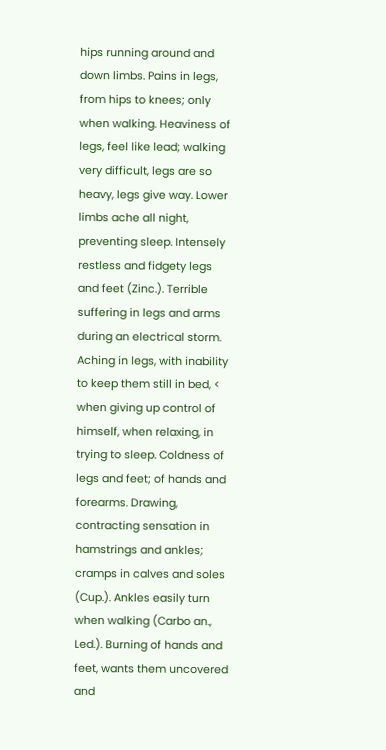hips running around and down limbs. Pains in legs, from hips to knees; only when walking. Heaviness of legs, feel like lead; walking very difficult, legs are so heavy, legs give way. Lower limbs ache all night, preventing sleep. Intensely restless and fidgety legs and feet (Zinc.). Terrible suffering in legs and arms during an electrical storm. Aching in legs, with inability to keep them still in bed, < when giving up control of himself, when relaxing, in trying to sleep. Coldness of legs and feet; of hands and forearms. Drawing, contracting sensation in hamstrings and ankles; cramps in calves and soles (Cup.). Ankles easily turn when walking (Carbo an., Led.). Burning of hands and feet, wants them uncovered and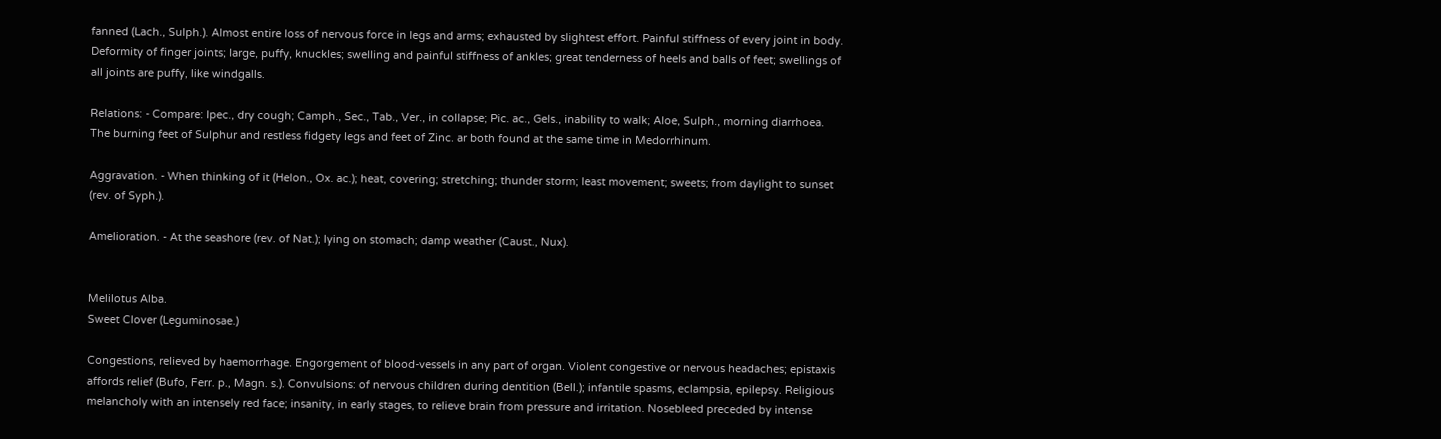fanned (Lach., Sulph.). Almost entire loss of nervous force in legs and arms; exhausted by slightest effort. Painful stiffness of every joint in body. Deformity of finger joints; large, puffy, knuckles; swelling and painful stiffness of ankles; great tenderness of heels and balls of feet; swellings of all joints are puffy, like windgalls.

Relations: - Compare: Ipec., dry cough; Camph., Sec., Tab., Ver., in collapse; Pic. ac., Gels., inability to walk; Aloe, Sulph., morning diarrhoea. The burning feet of Sulphur and restless fidgety legs and feet of Zinc. ar both found at the same time in Medorrhinum.

Aggravation. - When thinking of it (Helon., Ox. ac.); heat, covering; stretching; thunder storm; least movement; sweets; from daylight to sunset (rev. of Syph.).

Amelioration. - At the seashore (rev. of Nat.); lying on stomach; damp weather (Caust., Nux).


Melilotus Alba.
Sweet Clover (Leguminosae.)

Congestions, relieved by haemorrhage. Engorgement of blood-vessels in any part of organ. Violent congestive or nervous headaches; epistaxis affords relief (Bufo, Ferr. p., Magn. s.). Convulsions: of nervous children during dentition (Bell.); infantile spasms, eclampsia, epilepsy. Religious melancholy with an intensely red face; insanity, in early stages, to relieve brain from pressure and irritation. Nosebleed preceded by intense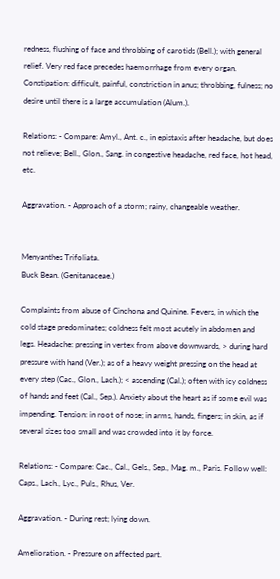redness, flushing of face and throbbing of carotids (Bell.); with general relief. Very red face precedes haemorrhage from every organ. Constipation: difficult, painful, constriction in anus; throbbing, fulness; no desire until there is a large accumulation (Alum.).

Relations: - Compare: Amyl., Ant. c., in epistaxis after headache, but does not relieve; Bell., Glon., Sang. in congestive headache, red face, hot head, etc.

Aggravation. - Approach of a storm; rainy, changeable weather.


Menyanthes Trifoliata.
Buck Bean. (Genitanaceae.)

Complaints from abuse of Cinchona and Quinine. Fevers, in which the cold stage predominates; coldness felt most acutely in abdomen and legs. Headache: pressing in vertex from above downwards, > during hard pressure with hand (Ver.); as of a heavy weight pressing on the head at every step (Cac., Glon., Lach.); < ascending (Cal.); often with icy coldness of hands and feet (Cal., Sep.). Anxiety about the heart as if some evil was impending. Tension: in root of nose; in arms, hands, fingers; in skin, as if several sizes too small and was crowded into it by force.

Relations: - Compare: Cac., Cal., Gels., Sep., Mag. m., Paris. Follow well: Caps., Lach., Lyc., Puls., Rhus, Ver.

Aggravation. - During rest; lying down.

Amelioration. - Pressure on affected part.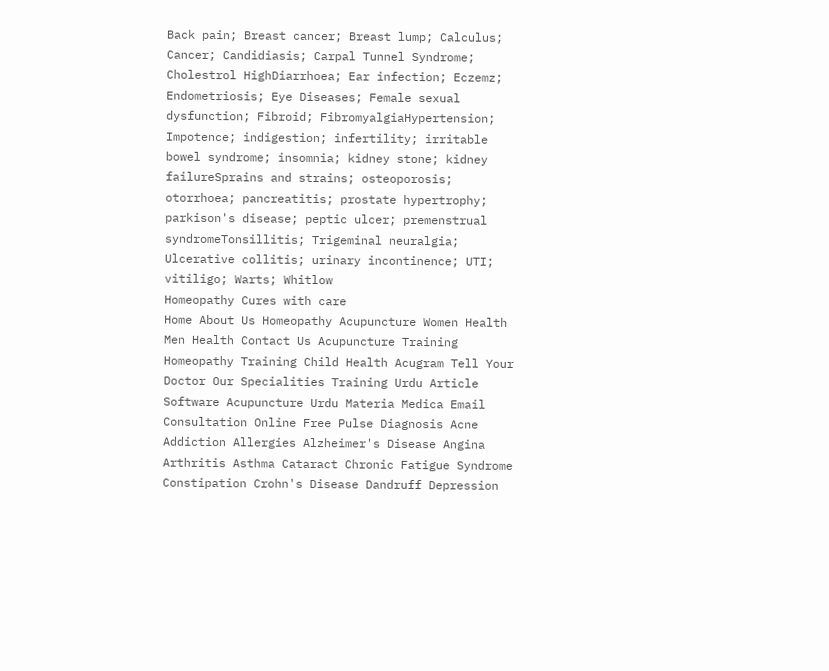Back pain; Breast cancer; Breast lump; Calculus; Cancer; Candidiasis; Carpal Tunnel Syndrome; Cholestrol HighDiarrhoea; Ear infection; Eczemz; Endometriosis; Eye Diseases; Female sexual dysfunction; Fibroid; FibromyalgiaHypertension; Impotence; indigestion; infertility; irritable bowel syndrome; insomnia; kidney stone; kidney failureSprains and strains; osteoporosis; otorrhoea; pancreatitis; prostate hypertrophy; parkison's disease; peptic ulcer; premenstrual syndromeTonsillitis; Trigeminal neuralgia; Ulcerative collitis; urinary incontinence; UTI; vitiligo; Warts; Whitlow
Homeopathy Cures with care
Home About Us Homeopathy Acupuncture Women Health Men Health Contact Us Acupuncture Training Homeopathy Training Child Health Acugram Tell Your Doctor Our Specialities Training Urdu Article Software Acupuncture Urdu Materia Medica Email Consultation Online Free Pulse Diagnosis Acne Addiction Allergies Alzheimer's Disease Angina Arthritis Asthma Cataract Chronic Fatigue Syndrome Constipation Crohn's Disease Dandruff Depression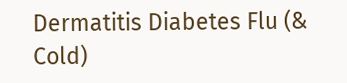Dermatitis Diabetes Flu (& Cold)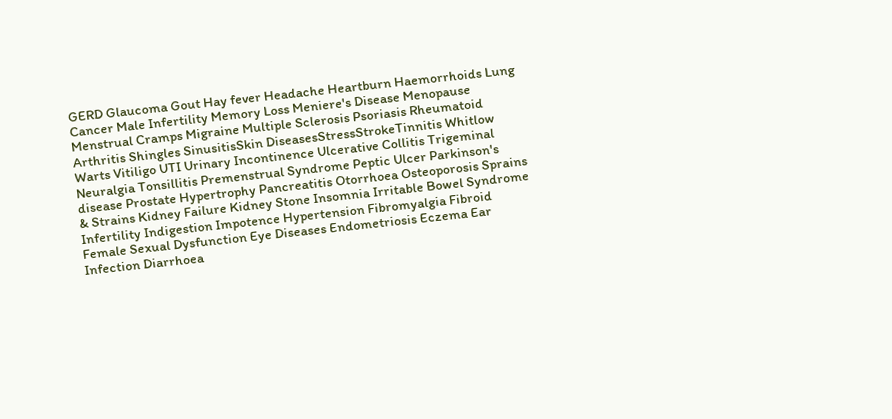GERD Glaucoma Gout Hay fever Headache Heartburn Haemorrhoids Lung Cancer Male Infertility Memory Loss Meniere's Disease Menopause Menstrual Cramps Migraine Multiple Sclerosis Psoriasis Rheumatoid Arthritis Shingles SinusitisSkin DiseasesStressStrokeTinnitis Whitlow Warts Vitiligo UTI Urinary Incontinence Ulcerative Collitis Trigeminal Neuralgia Tonsillitis Premenstrual Syndrome Peptic Ulcer Parkinson's disease Prostate Hypertrophy Pancreatitis Otorrhoea Osteoporosis Sprains & Strains Kidney Failure Kidney Stone Insomnia Irritable Bowel Syndrome Infertility Indigestion Impotence Hypertension Fibromyalgia Fibroid Female Sexual Dysfunction Eye Diseases Endometriosis Eczema Ear Infection Diarrhoea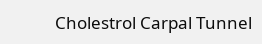Cholestrol Carpal Tunnel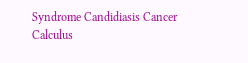Syndrome Candidiasis Cancer Calculus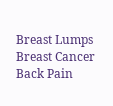Breast Lumps Breast Cancer Back Pain